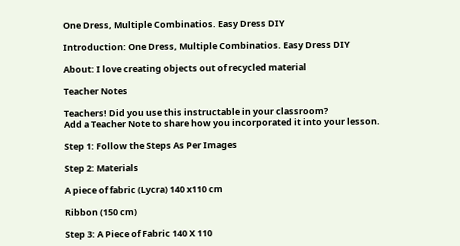One Dress, Multiple Combinatios. Easy Dress DIY

Introduction: One Dress, Multiple Combinatios. Easy Dress DIY

About: I love creating objects out of recycled material

Teacher Notes

Teachers! Did you use this instructable in your classroom?
Add a Teacher Note to share how you incorporated it into your lesson.

Step 1: Follow the Steps As Per Images

Step 2: Materials

A piece of fabric (Lycra) 140 x110 cm

Ribbon (150 cm)

Step 3: A Piece of Fabric 140 X 110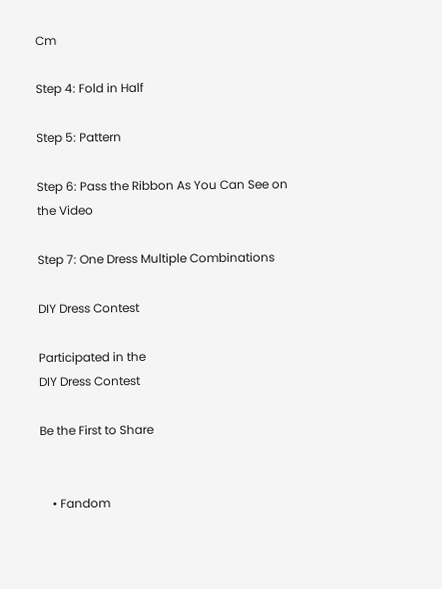Cm

Step 4: Fold in Half

Step 5: Pattern

Step 6: Pass the Ribbon As You Can See on the Video

Step 7: One Dress Multiple Combinations

DIY Dress Contest

Participated in the
DIY Dress Contest

Be the First to Share


    • Fandom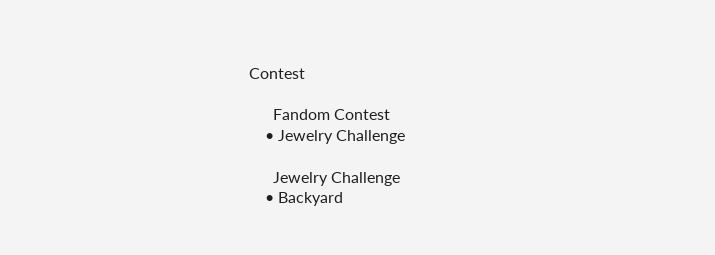Contest

      Fandom Contest
    • Jewelry Challenge

      Jewelry Challenge
    • Backyard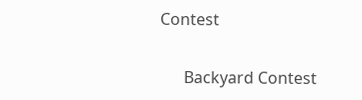Contest

      Backyard Contest